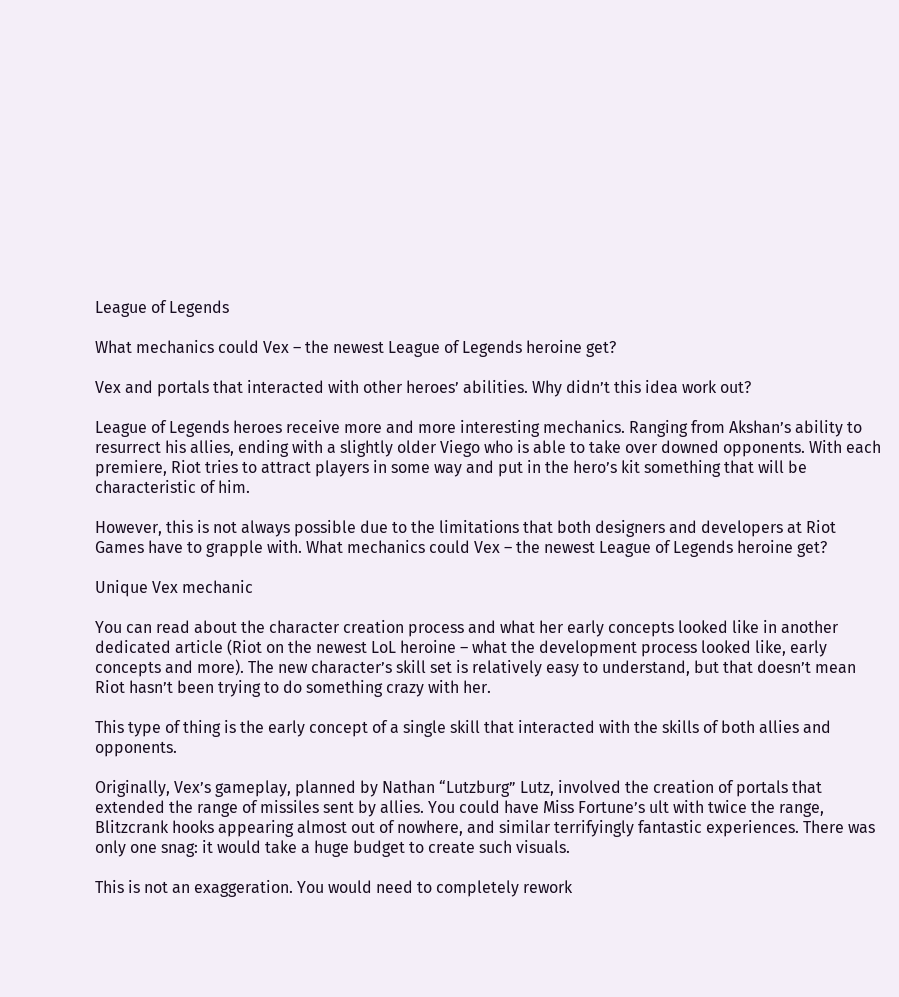League of Legends

What mechanics could Vex – the newest League of Legends heroine get?

Vex and portals that interacted with other heroes’ abilities. Why didn’t this idea work out?

League of Legends heroes receive more and more interesting mechanics. Ranging from Akshan’s ability to resurrect his allies, ending with a slightly older Viego who is able to take over downed opponents. With each premiere, Riot tries to attract players in some way and put in the hero’s kit something that will be characteristic of him.

However, this is not always possible due to the limitations that both designers and developers at Riot Games have to grapple with. What mechanics could Vex – the newest League of Legends heroine get?

Unique Vex mechanic

You can read about the character creation process and what her early concepts looked like in another dedicated article (Riot on the newest LoL heroine – what the development process looked like, early concepts and more). The new character’s skill set is relatively easy to understand, but that doesn’t mean Riot hasn’t been trying to do something crazy with her.

This type of thing is the early concept of a single skill that interacted with the skills of both allies and opponents.

Originally, Vex’s gameplay, planned by Nathan “Lutzburg” Lutz, involved the creation of portals that extended the range of missiles sent by allies. You could have Miss Fortune’s ult with twice the range, Blitzcrank hooks appearing almost out of nowhere, and similar terrifyingly fantastic experiences. There was only one snag: it would take a huge budget to create such visuals.

This is not an exaggeration. You would need to completely rework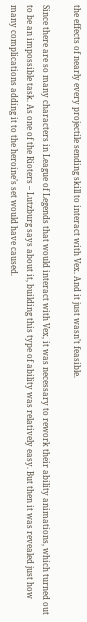the effects of nearly every projectile sending skill to interact with Vex. And it just wasn’t feasible.

Since there are so many characters in League of Legends that would interact with Vex, it was necessary to rework their ability animations, which turned out to be an impossible task. As one of the Rioters – Lutzburg says about it, building this type of ability was relatively easy. But then it was revealed just how many complications adding it to the heroine’s set would have caused.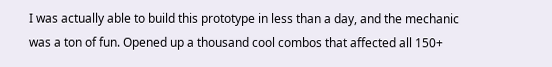I was actually able to build this prototype in less than a day, and the mechanic was a ton of fun. Opened up a thousand cool combos that affected all 150+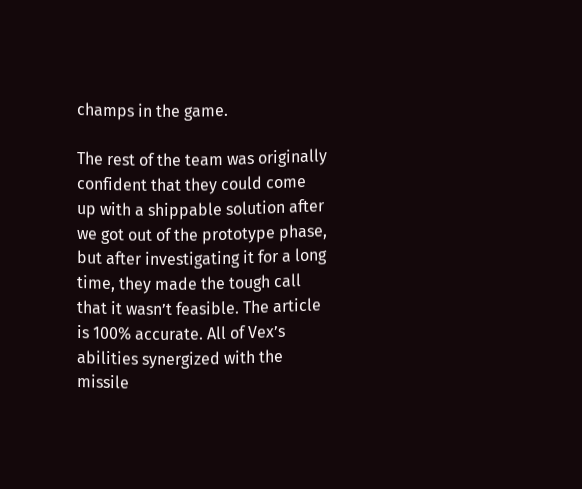champs in the game.

The rest of the team was originally confident that they could come up with a shippable solution after we got out of the prototype phase, but after investigating it for a long time, they made the tough call that it wasn’t feasible. The article is 100% accurate. All of Vex’s abilities synergized with the missile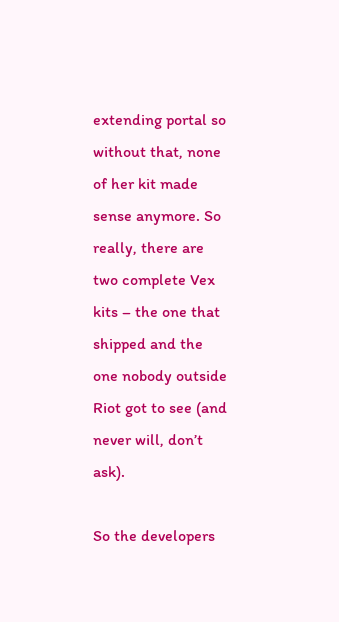extending portal so without that, none of her kit made sense anymore. So really, there are two complete Vex kits – the one that shipped and the one nobody outside Riot got to see (and never will, don’t ask).

So the developers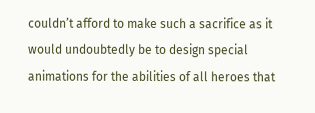couldn’t afford to make such a sacrifice as it would undoubtedly be to design special animations for the abilities of all heroes that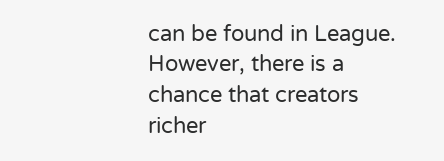can be found in League. However, there is a chance that creators richer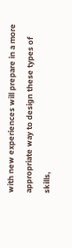with new experiences will prepare in a more appropriate way to design these types of skills,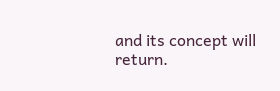and its concept will return.